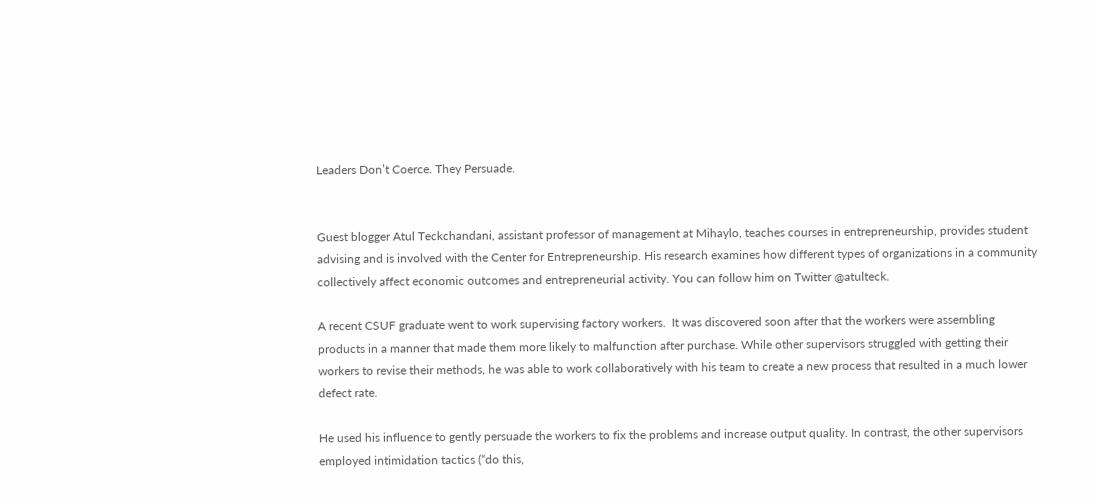Leaders Don’t Coerce. They Persuade.


Guest blogger Atul Teckchandani, assistant professor of management at Mihaylo, teaches courses in entrepreneurship, provides student advising and is involved with the Center for Entrepreneurship. His research examines how different types of organizations in a community collectively affect economic outcomes and entrepreneurial activity. You can follow him on Twitter @atulteck.

A recent CSUF graduate went to work supervising factory workers.  It was discovered soon after that the workers were assembling products in a manner that made them more likely to malfunction after purchase. While other supervisors struggled with getting their workers to revise their methods, he was able to work collaboratively with his team to create a new process that resulted in a much lower defect rate.

He used his influence to gently persuade the workers to fix the problems and increase output quality. In contrast, the other supervisors employed intimidation tactics (“do this,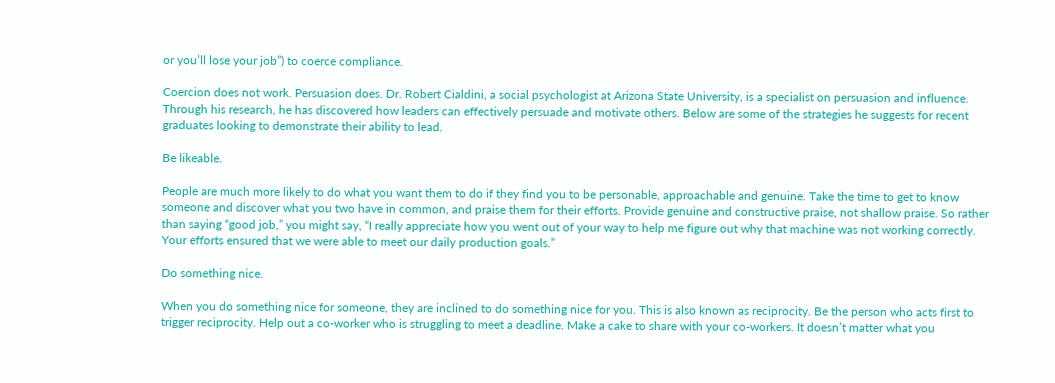or you’ll lose your job”) to coerce compliance.

Coercion does not work. Persuasion does. Dr. Robert Cialdini, a social psychologist at Arizona State University, is a specialist on persuasion and influence. Through his research, he has discovered how leaders can effectively persuade and motivate others. Below are some of the strategies he suggests for recent graduates looking to demonstrate their ability to lead.

Be likeable.

People are much more likely to do what you want them to do if they find you to be personable, approachable and genuine. Take the time to get to know someone and discover what you two have in common, and praise them for their efforts. Provide genuine and constructive praise, not shallow praise. So rather than saying “good job,” you might say, “I really appreciate how you went out of your way to help me figure out why that machine was not working correctly. Your efforts ensured that we were able to meet our daily production goals.”

Do something nice.

When you do something nice for someone, they are inclined to do something nice for you. This is also known as reciprocity. Be the person who acts first to trigger reciprocity. Help out a co-worker who is struggling to meet a deadline. Make a cake to share with your co-workers. It doesn’t matter what you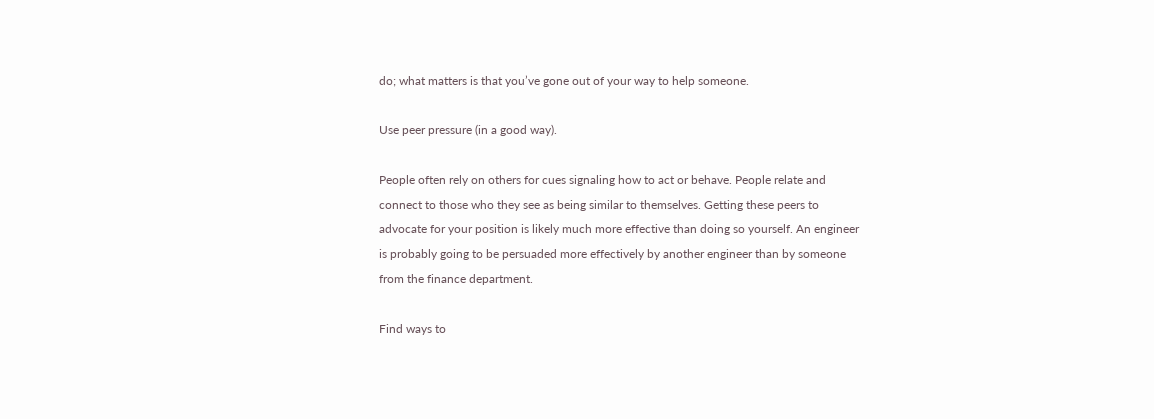do; what matters is that you’ve gone out of your way to help someone.

Use peer pressure (in a good way).

People often rely on others for cues signaling how to act or behave. People relate and connect to those who they see as being similar to themselves. Getting these peers to advocate for your position is likely much more effective than doing so yourself. An engineer is probably going to be persuaded more effectively by another engineer than by someone from the finance department.

Find ways to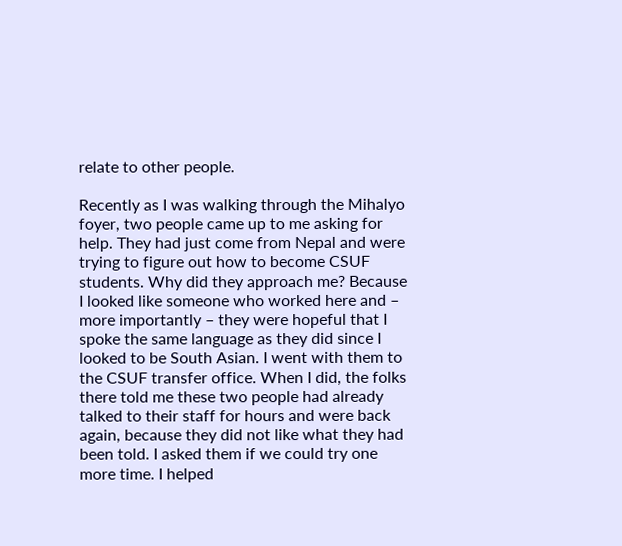relate to other people.

Recently as I was walking through the Mihalyo foyer, two people came up to me asking for help. They had just come from Nepal and were trying to figure out how to become CSUF students. Why did they approach me? Because I looked like someone who worked here and – more importantly – they were hopeful that I spoke the same language as they did since I looked to be South Asian. I went with them to the CSUF transfer office. When I did, the folks there told me these two people had already talked to their staff for hours and were back again, because they did not like what they had been told. I asked them if we could try one more time. I helped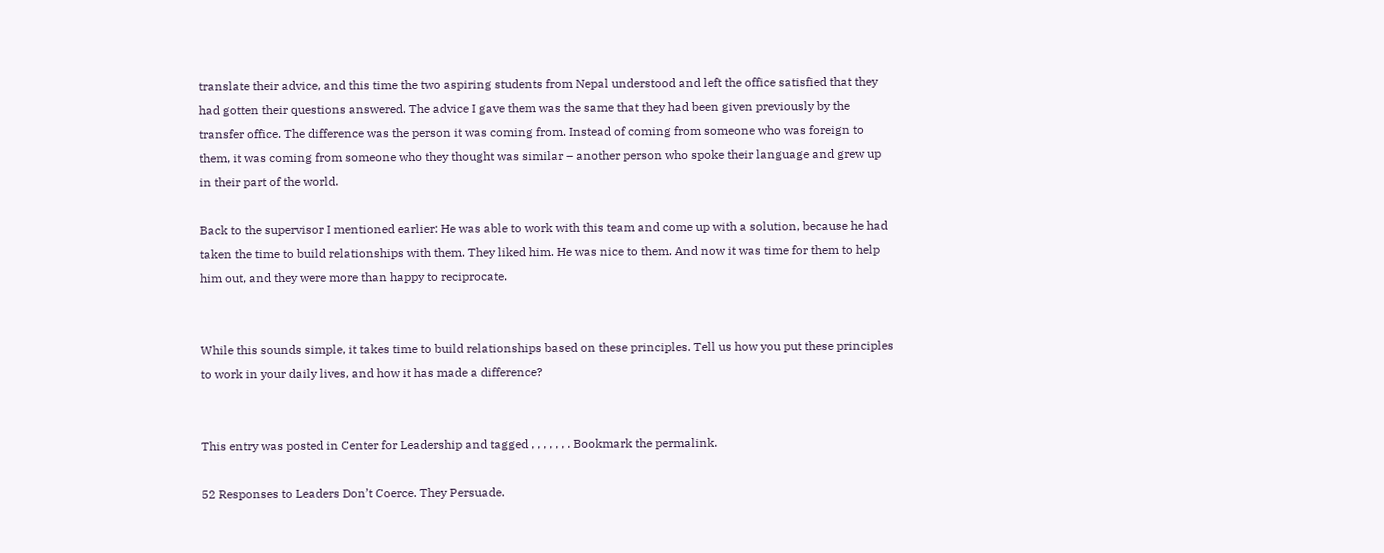translate their advice, and this time the two aspiring students from Nepal understood and left the office satisfied that they had gotten their questions answered. The advice I gave them was the same that they had been given previously by the transfer office. The difference was the person it was coming from. Instead of coming from someone who was foreign to them, it was coming from someone who they thought was similar – another person who spoke their language and grew up in their part of the world.

Back to the supervisor I mentioned earlier: He was able to work with this team and come up with a solution, because he had taken the time to build relationships with them. They liked him. He was nice to them. And now it was time for them to help him out, and they were more than happy to reciprocate.


While this sounds simple, it takes time to build relationships based on these principles. Tell us how you put these principles to work in your daily lives, and how it has made a difference?


This entry was posted in Center for Leadership and tagged , , , , , , . Bookmark the permalink.

52 Responses to Leaders Don’t Coerce. They Persuade.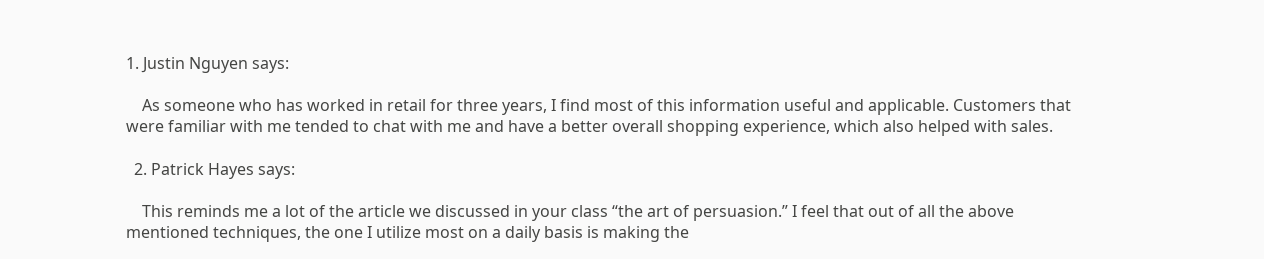1. Justin Nguyen says:

    As someone who has worked in retail for three years, I find most of this information useful and applicable. Customers that were familiar with me tended to chat with me and have a better overall shopping experience, which also helped with sales.

  2. Patrick Hayes says:

    This reminds me a lot of the article we discussed in your class “the art of persuasion.” I feel that out of all the above mentioned techniques, the one I utilize most on a daily basis is making the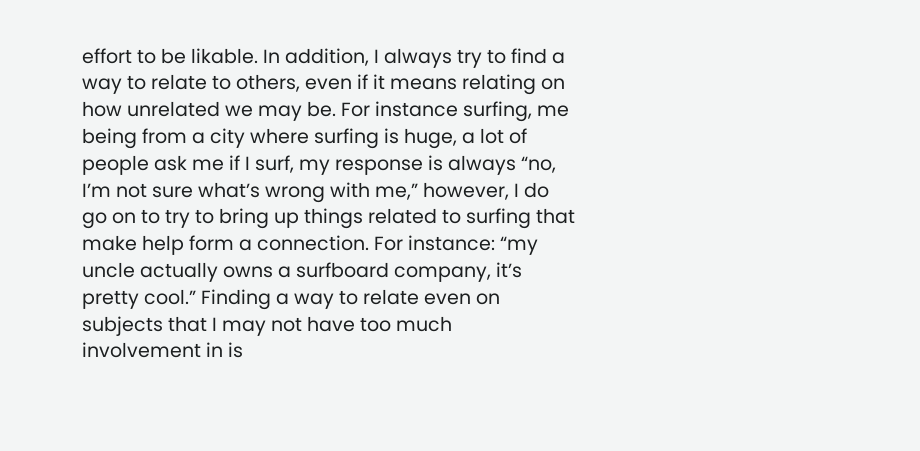effort to be likable. In addition, I always try to find a way to relate to others, even if it means relating on how unrelated we may be. For instance surfing, me being from a city where surfing is huge, a lot of people ask me if I surf, my response is always “no, I’m not sure what’s wrong with me,” however, I do go on to try to bring up things related to surfing that make help form a connection. For instance: “my uncle actually owns a surfboard company, it’s pretty cool.” Finding a way to relate even on subjects that I may not have too much involvement in is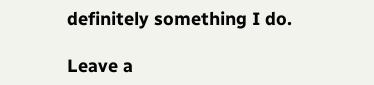definitely something I do.

Leave a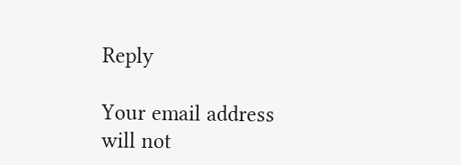Reply

Your email address will not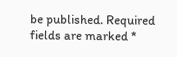be published. Required fields are marked *